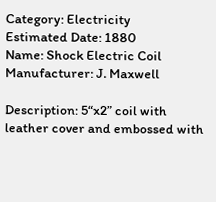Category: Electricity
Estimated Date: 1880
Name: Shock Electric Coil
Manufacturer: J. Maxwell

Description: 5“x2” coil with leather cover and embossed with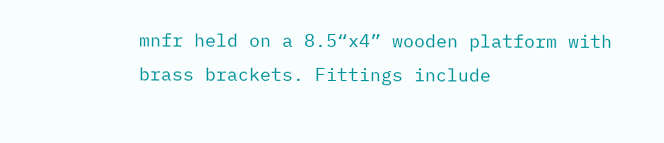mnfr held on a 8.5“x4” wooden platform with brass brackets. Fittings include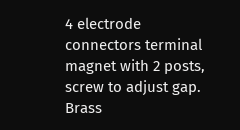4 electrode connectors terminal magnet with 2 posts, screw to adjust gap. Brass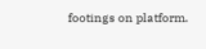footings on platform.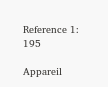Reference 1: 195

Appareil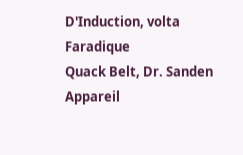D'Induction, volta Faradique
Quack Belt, Dr. Sanden
Appareil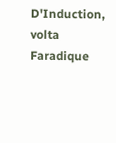D'Induction, volta Faradique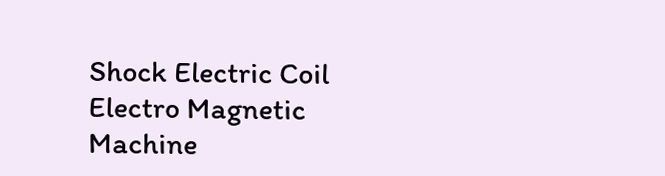Shock Electric Coil
Electro Magnetic Machine